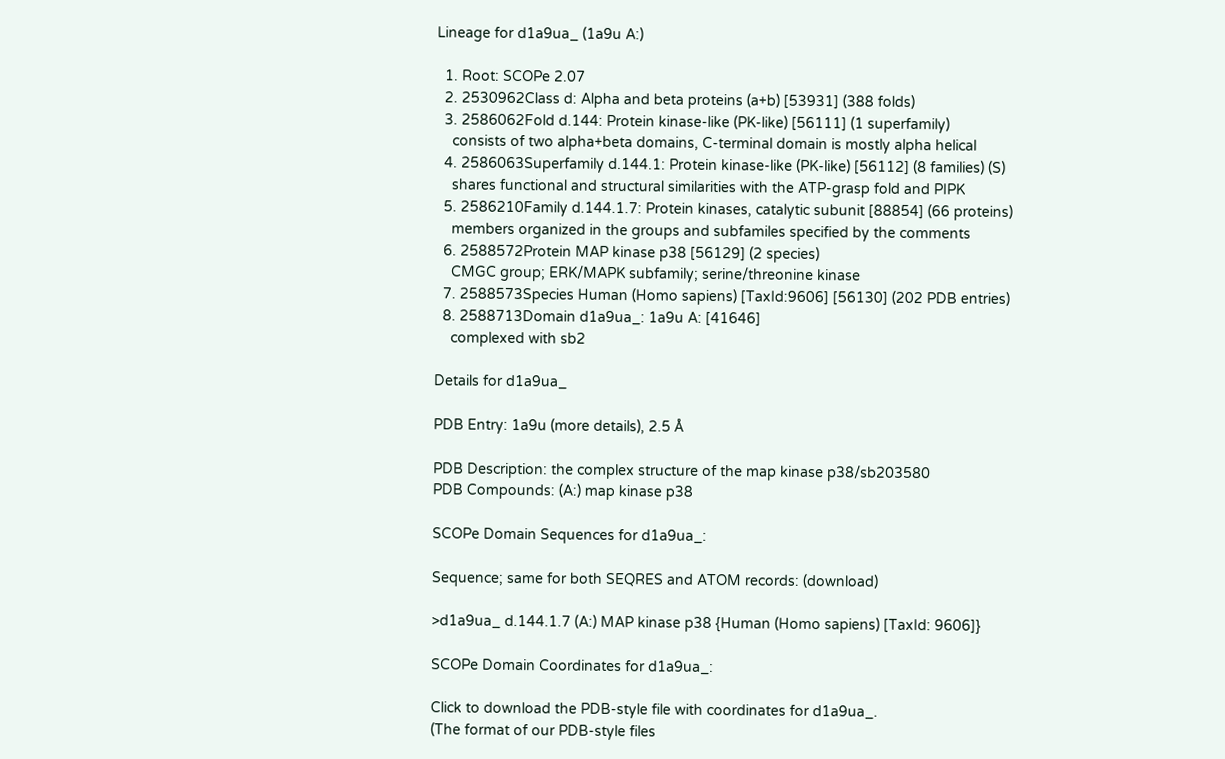Lineage for d1a9ua_ (1a9u A:)

  1. Root: SCOPe 2.07
  2. 2530962Class d: Alpha and beta proteins (a+b) [53931] (388 folds)
  3. 2586062Fold d.144: Protein kinase-like (PK-like) [56111] (1 superfamily)
    consists of two alpha+beta domains, C-terminal domain is mostly alpha helical
  4. 2586063Superfamily d.144.1: Protein kinase-like (PK-like) [56112] (8 families) (S)
    shares functional and structural similarities with the ATP-grasp fold and PIPK
  5. 2586210Family d.144.1.7: Protein kinases, catalytic subunit [88854] (66 proteins)
    members organized in the groups and subfamiles specified by the comments
  6. 2588572Protein MAP kinase p38 [56129] (2 species)
    CMGC group; ERK/MAPK subfamily; serine/threonine kinase
  7. 2588573Species Human (Homo sapiens) [TaxId:9606] [56130] (202 PDB entries)
  8. 2588713Domain d1a9ua_: 1a9u A: [41646]
    complexed with sb2

Details for d1a9ua_

PDB Entry: 1a9u (more details), 2.5 Å

PDB Description: the complex structure of the map kinase p38/sb203580
PDB Compounds: (A:) map kinase p38

SCOPe Domain Sequences for d1a9ua_:

Sequence; same for both SEQRES and ATOM records: (download)

>d1a9ua_ d.144.1.7 (A:) MAP kinase p38 {Human (Homo sapiens) [TaxId: 9606]}

SCOPe Domain Coordinates for d1a9ua_:

Click to download the PDB-style file with coordinates for d1a9ua_.
(The format of our PDB-style files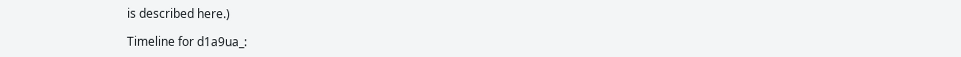is described here.)

Timeline for d1a9ua_: